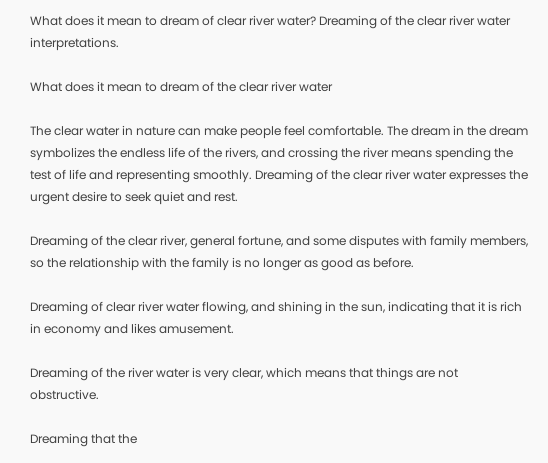What does it mean to dream of clear river water? Dreaming of the clear river water interpretations.

What does it mean to dream of the clear river water

The clear water in nature can make people feel comfortable. The dream in the dream symbolizes the endless life of the rivers, and crossing the river means spending the test of life and representing smoothly. Dreaming of the clear river water expresses the urgent desire to seek quiet and rest.

Dreaming of the clear river, general fortune, and some disputes with family members, so the relationship with the family is no longer as good as before.

Dreaming of clear river water flowing, and shining in the sun, indicating that it is rich in economy and likes amusement.

Dreaming of the river water is very clear, which means that things are not obstructive.

Dreaming that the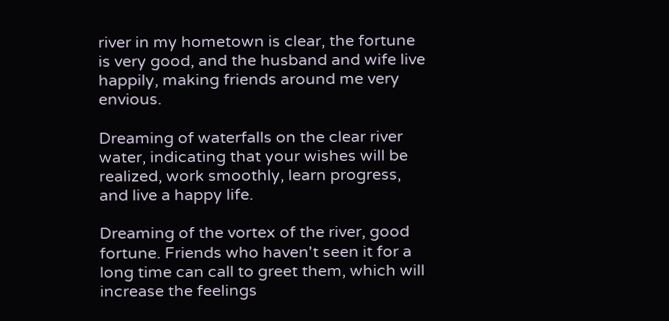river in my hometown is clear, the fortune is very good, and the husband and wife live happily, making friends around me very envious.

Dreaming of waterfalls on the clear river water, indicating that your wishes will be realized, work smoothly, learn progress, and live a happy life.

Dreaming of the vortex of the river, good fortune. Friends who haven't seen it for a long time can call to greet them, which will increase the feelings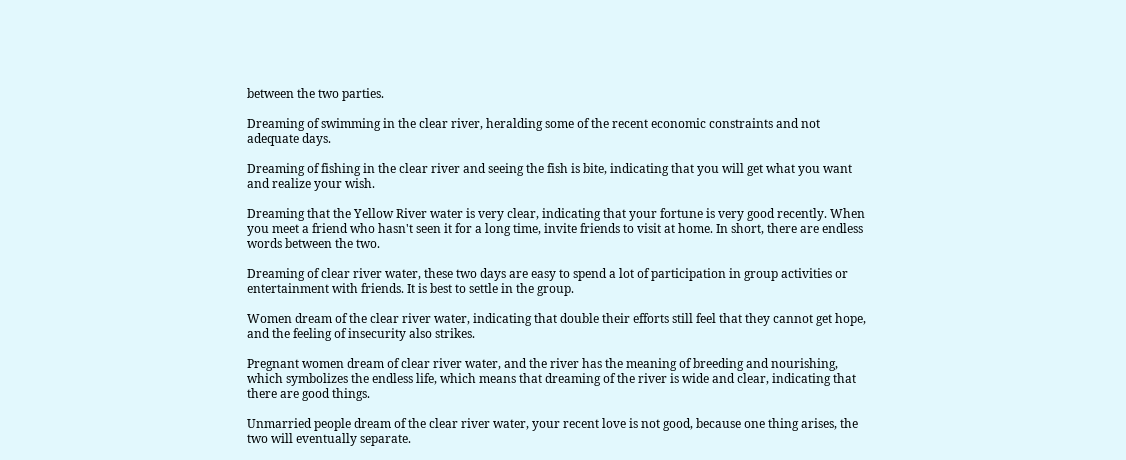between the two parties.

Dreaming of swimming in the clear river, heralding some of the recent economic constraints and not adequate days.

Dreaming of fishing in the clear river and seeing the fish is bite, indicating that you will get what you want and realize your wish.

Dreaming that the Yellow River water is very clear, indicating that your fortune is very good recently. When you meet a friend who hasn't seen it for a long time, invite friends to visit at home. In short, there are endless words between the two.

Dreaming of clear river water, these two days are easy to spend a lot of participation in group activities or entertainment with friends. It is best to settle in the group.

Women dream of the clear river water, indicating that double their efforts still feel that they cannot get hope, and the feeling of insecurity also strikes.

Pregnant women dream of clear river water, and the river has the meaning of breeding and nourishing, which symbolizes the endless life, which means that dreaming of the river is wide and clear, indicating that there are good things.

Unmarried people dream of the clear river water, your recent love is not good, because one thing arises, the two will eventually separate.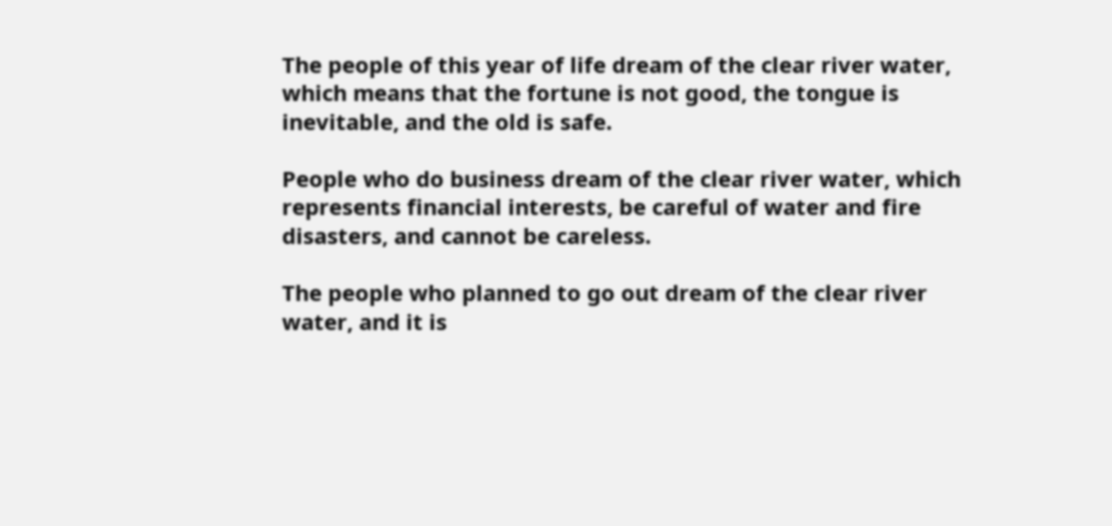The people of this year of life dream of the clear river water, which means that the fortune is not good, the tongue is inevitable, and the old is safe.

People who do business dream of the clear river water, which represents financial interests, be careful of water and fire disasters, and cannot be careless.

The people who planned to go out dream of the clear river water, and it is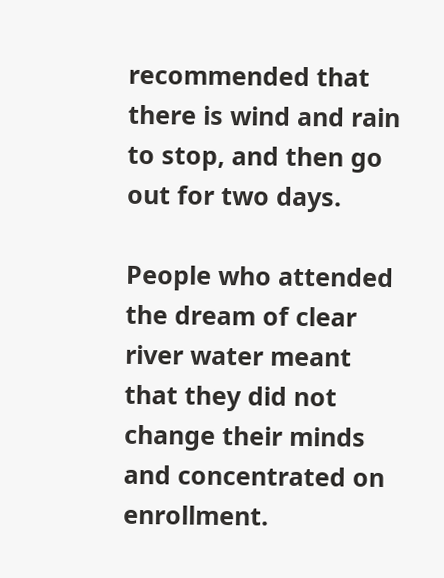recommended that there is wind and rain to stop, and then go out for two days.

People who attended the dream of clear river water meant that they did not change their minds and concentrated on enrollment.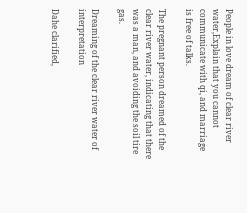People in love dream of clear river water,Explain that you cannot communicate with qi, and marriage is free of talks.

The pregnant person dreamed of the clear river water, indicating that there was a man, and avoiding the soil tire gas.

Dreaming of the clear river water of interpretation

Dahe clarified,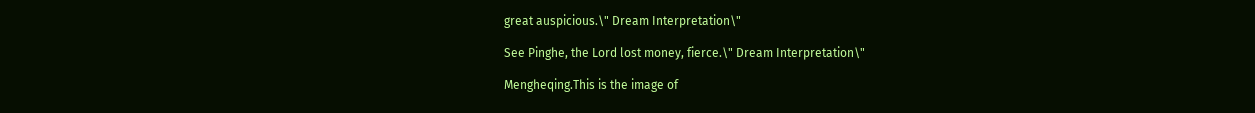great auspicious.\" Dream Interpretation\"

See Pinghe, the Lord lost money, fierce.\" Dream Interpretation\"

Mengheqing.This is the image of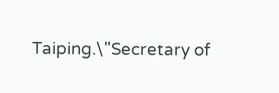Taiping.\"Secretary of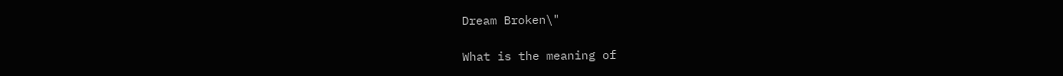Dream Broken\"

What is the meaning of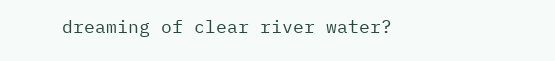dreaming of clear river water?